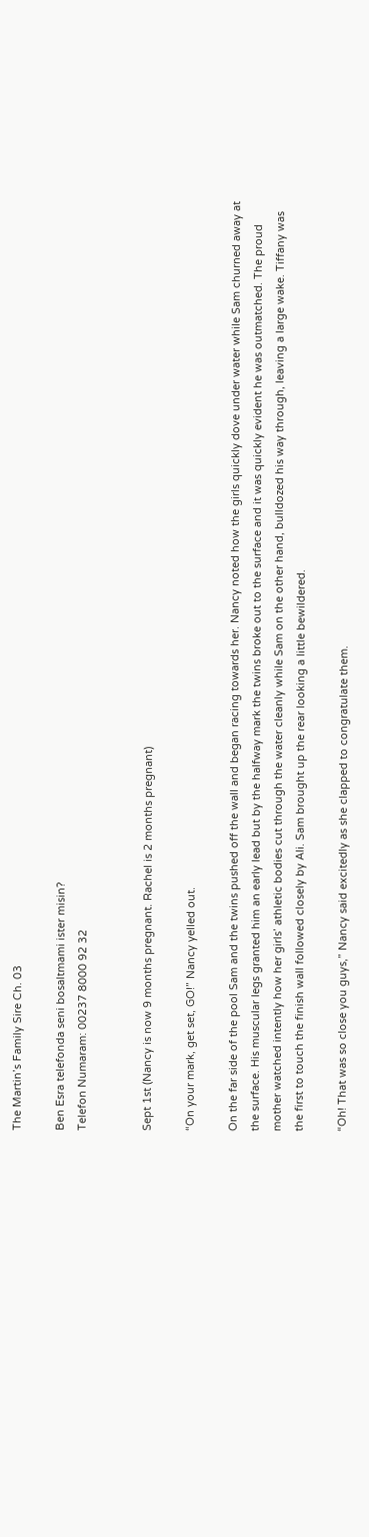The Martin’s Family Sire Ch. 03

Ben Esra telefonda seni bosaltmami ister misin?
Telefon Numaram: 00237 8000 92 32


Sept 1st (Nancy is now 9 months pregnant. Rachel is 2 months pregnant)

“On your mark, get set, GO!” Nancy yelled out.

On the far side of the pool Sam and the twins pushed off the wall and began racing towards her. Nancy noted how the girls quickly dove under water while Sam churned away at the surface. His muscular legs granted him an early lead but by the halfway mark the twins broke out to the surface and it was quickly evident he was outmatched. The proud mother watched intently how her girls’ athletic bodies cut through the water cleanly while Sam on the other hand, bulldozed his way through, leaving a large wake. Tiffany was the first to touch the finish wall followed closely by Ali. Sam brought up the rear looking a little bewildered.

“Oh! That was so close you guys,” Nancy said excitedly as she clapped to congratulate them.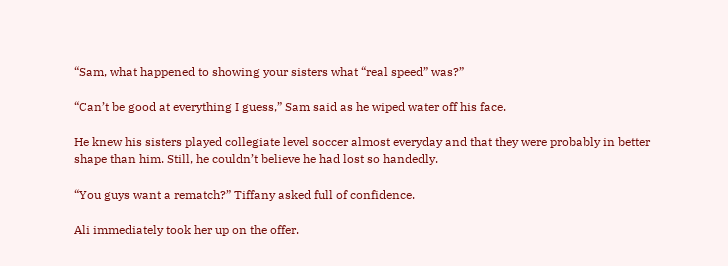“Sam, what happened to showing your sisters what “real speed” was?”

“Can’t be good at everything I guess,” Sam said as he wiped water off his face.

He knew his sisters played collegiate level soccer almost everyday and that they were probably in better shape than him. Still, he couldn’t believe he had lost so handedly.

“You guys want a rematch?” Tiffany asked full of confidence.

Ali immediately took her up on the offer.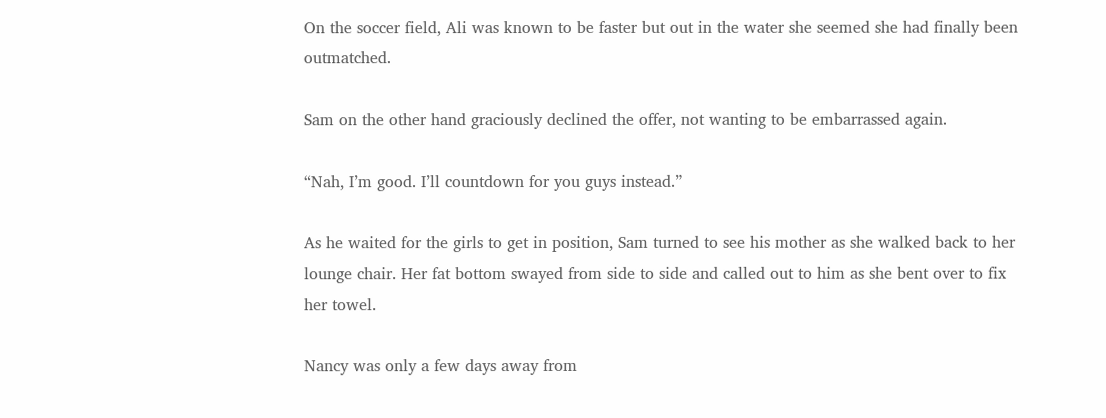On the soccer field, Ali was known to be faster but out in the water she seemed she had finally been outmatched.

Sam on the other hand graciously declined the offer, not wanting to be embarrassed again.

“Nah, I’m good. I’ll countdown for you guys instead.”

As he waited for the girls to get in position, Sam turned to see his mother as she walked back to her lounge chair. Her fat bottom swayed from side to side and called out to him as she bent over to fix her towel.

Nancy was only a few days away from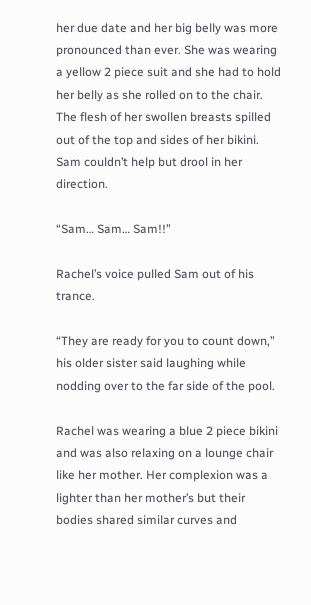her due date and her big belly was more pronounced than ever. She was wearing a yellow 2 piece suit and she had to hold her belly as she rolled on to the chair. The flesh of her swollen breasts spilled out of the top and sides of her bikini. Sam couldn’t help but drool in her direction.

“Sam… Sam… Sam!!”

Rachel’s voice pulled Sam out of his trance.

“They are ready for you to count down,” his older sister said laughing while nodding over to the far side of the pool.

Rachel was wearing a blue 2 piece bikini and was also relaxing on a lounge chair like her mother. Her complexion was a lighter than her mother’s but their bodies shared similar curves and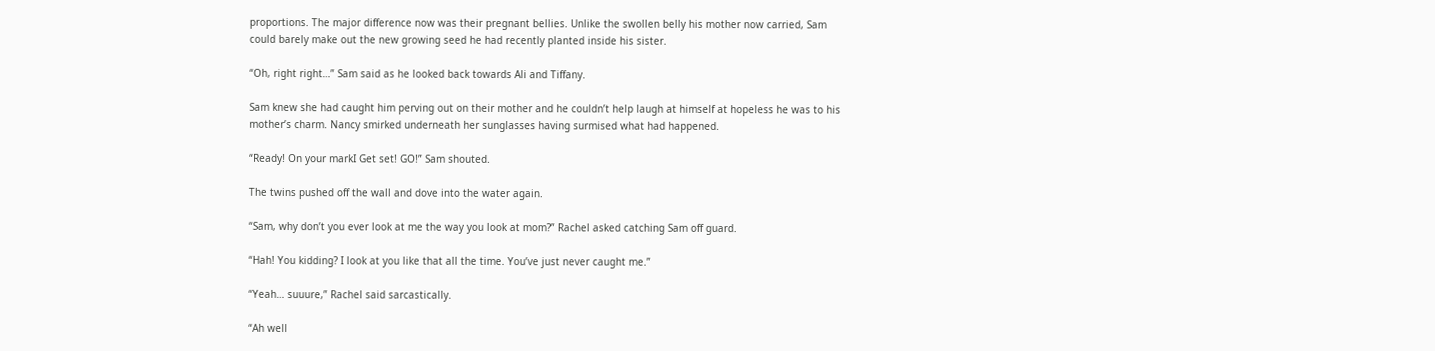proportions. The major difference now was their pregnant bellies. Unlike the swollen belly his mother now carried, Sam could barely make out the new growing seed he had recently planted inside his sister.

“Oh, right right…” Sam said as he looked back towards Ali and Tiffany.

Sam knew she had caught him perving out on their mother and he couldn’t help laugh at himself at hopeless he was to his mother’s charm. Nancy smirked underneath her sunglasses having surmised what had happened.

“Ready! On your markI Get set! GO!” Sam shouted.

The twins pushed off the wall and dove into the water again.

“Sam, why don’t you ever look at me the way you look at mom?” Rachel asked catching Sam off guard.

“Hah! You kidding? I look at you like that all the time. You’ve just never caught me.”

“Yeah… suuure,” Rachel said sarcastically.

“Ah well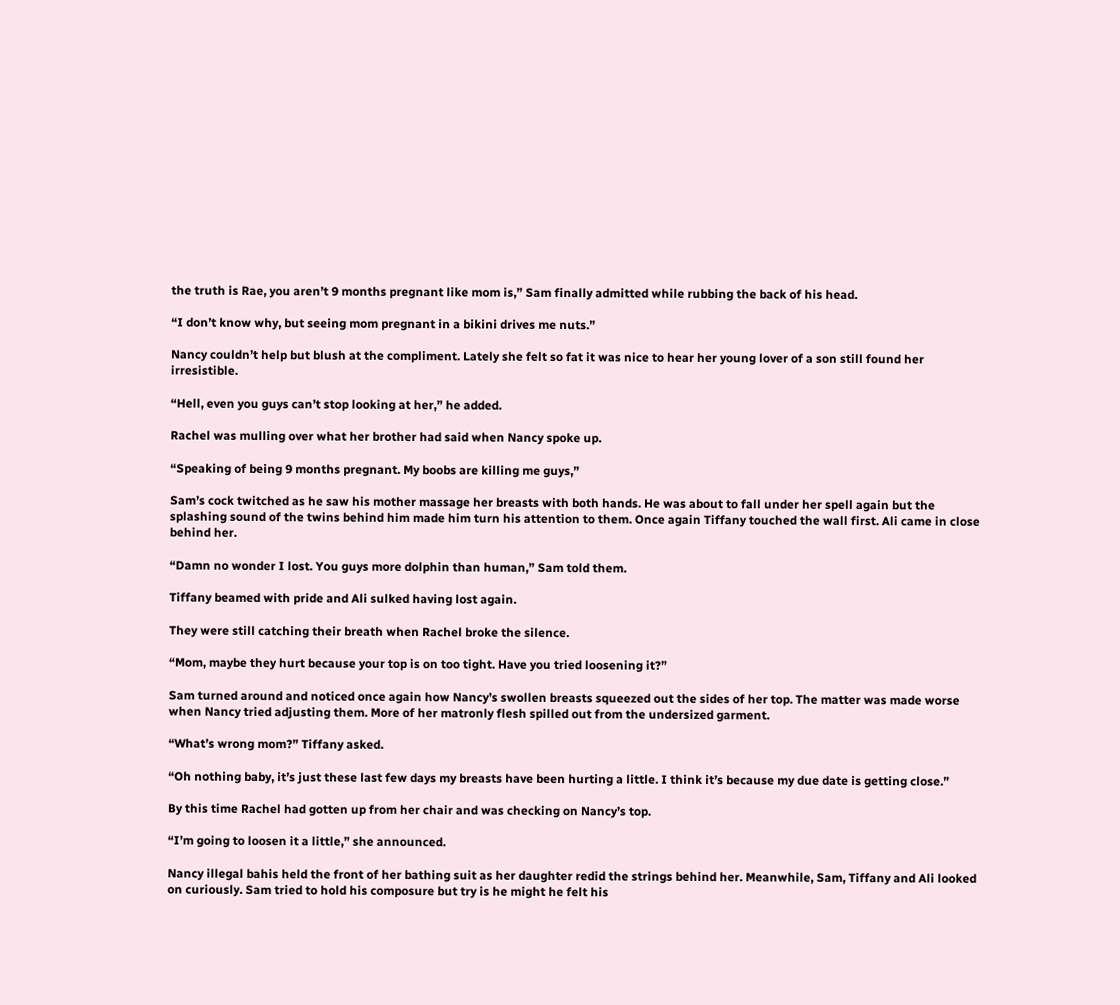the truth is Rae, you aren’t 9 months pregnant like mom is,” Sam finally admitted while rubbing the back of his head.

“I don’t know why, but seeing mom pregnant in a bikini drives me nuts.”

Nancy couldn’t help but blush at the compliment. Lately she felt so fat it was nice to hear her young lover of a son still found her irresistible.

“Hell, even you guys can’t stop looking at her,” he added.

Rachel was mulling over what her brother had said when Nancy spoke up.

“Speaking of being 9 months pregnant. My boobs are killing me guys,”

Sam’s cock twitched as he saw his mother massage her breasts with both hands. He was about to fall under her spell again but the splashing sound of the twins behind him made him turn his attention to them. Once again Tiffany touched the wall first. Ali came in close behind her.

“Damn no wonder I lost. You guys more dolphin than human,” Sam told them.

Tiffany beamed with pride and Ali sulked having lost again.

They were still catching their breath when Rachel broke the silence.

“Mom, maybe they hurt because your top is on too tight. Have you tried loosening it?”

Sam turned around and noticed once again how Nancy’s swollen breasts squeezed out the sides of her top. The matter was made worse when Nancy tried adjusting them. More of her matronly flesh spilled out from the undersized garment.

“What’s wrong mom?” Tiffany asked.

“Oh nothing baby, it’s just these last few days my breasts have been hurting a little. I think it’s because my due date is getting close.”

By this time Rachel had gotten up from her chair and was checking on Nancy’s top.

“I’m going to loosen it a little,” she announced.

Nancy illegal bahis held the front of her bathing suit as her daughter redid the strings behind her. Meanwhile, Sam, Tiffany and Ali looked on curiously. Sam tried to hold his composure but try is he might he felt his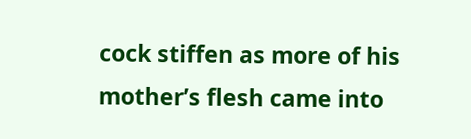cock stiffen as more of his mother’s flesh came into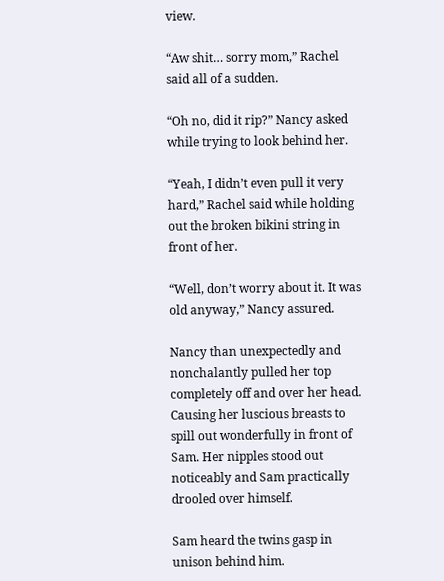view.

“Aw shit… sorry mom,” Rachel said all of a sudden.

“Oh no, did it rip?” Nancy asked while trying to look behind her.

“Yeah, I didn’t even pull it very hard,” Rachel said while holding out the broken bikini string in front of her.

“Well, don’t worry about it. It was old anyway,” Nancy assured.

Nancy than unexpectedly and nonchalantly pulled her top completely off and over her head. Causing her luscious breasts to spill out wonderfully in front of Sam. Her nipples stood out noticeably and Sam practically drooled over himself.

Sam heard the twins gasp in unison behind him.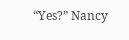“Yes?” Nancy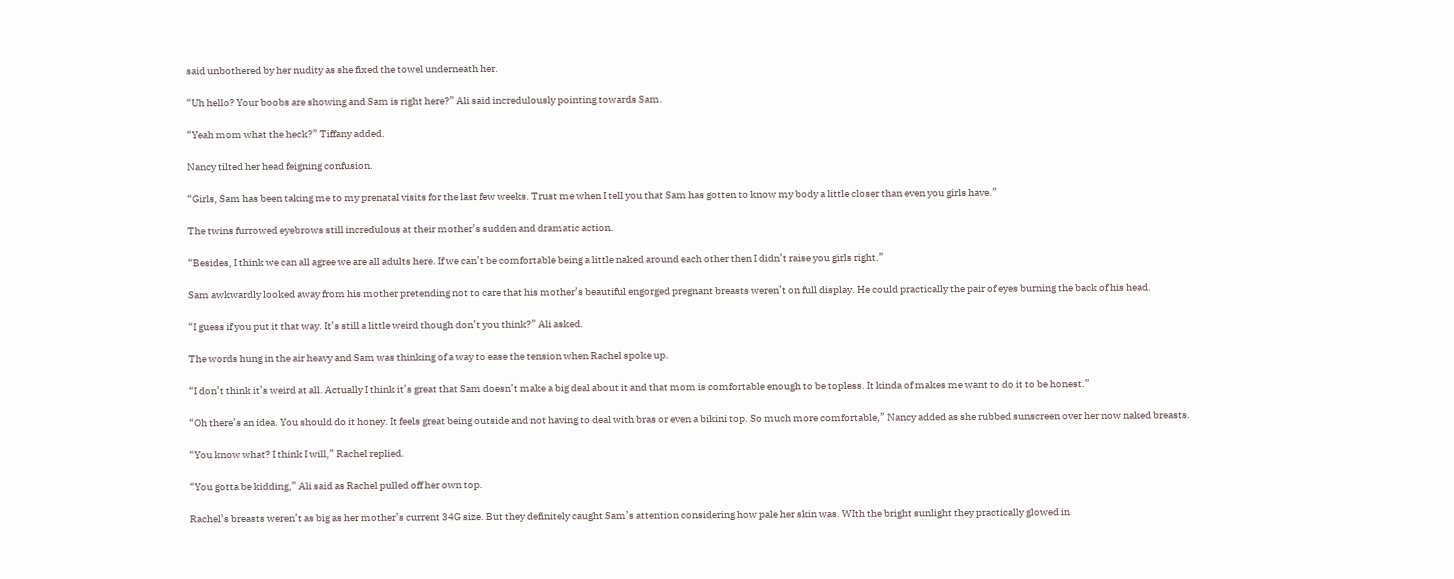said unbothered by her nudity as she fixed the towel underneath her.

“Uh hello? Your boobs are showing and Sam is right here?” Ali said incredulously pointing towards Sam.

“Yeah mom what the heck?” Tiffany added.

Nancy tilted her head feigning confusion.

“Girls, Sam has been taking me to my prenatal visits for the last few weeks. Trust me when I tell you that Sam has gotten to know my body a little closer than even you girls have.”

The twins furrowed eyebrows still incredulous at their mother’s sudden and dramatic action.

“Besides, I think we can all agree we are all adults here. If we can’t be comfortable being a little naked around each other then I didn’t raise you girls right.”

Sam awkwardly looked away from his mother pretending not to care that his mother’s beautiful engorged pregnant breasts weren’t on full display. He could practically the pair of eyes burning the back of his head.

“I guess if you put it that way. It’s still a little weird though don’t you think?” Ali asked.

The words hung in the air heavy and Sam was thinking of a way to ease the tension when Rachel spoke up.

“I don’t think it’s weird at all. Actually I think it’s great that Sam doesn’t make a big deal about it and that mom is comfortable enough to be topless. It kinda of makes me want to do it to be honest.”

“Oh there’s an idea. You should do it honey. It feels great being outside and not having to deal with bras or even a bikini top. So much more comfortable,” Nancy added as she rubbed sunscreen over her now naked breasts.

“You know what? I think I will,” Rachel replied.

“You gotta be kidding,” Ali said as Rachel pulled off her own top.

Rachel’s breasts weren’t as big as her mother’s current 34G size. But they definitely caught Sam’s attention considering how pale her skin was. WIth the bright sunlight they practically glowed in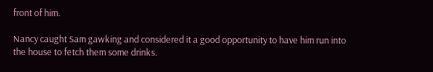front of him.

Nancy caught Sam gawking and considered it a good opportunity to have him run into the house to fetch them some drinks.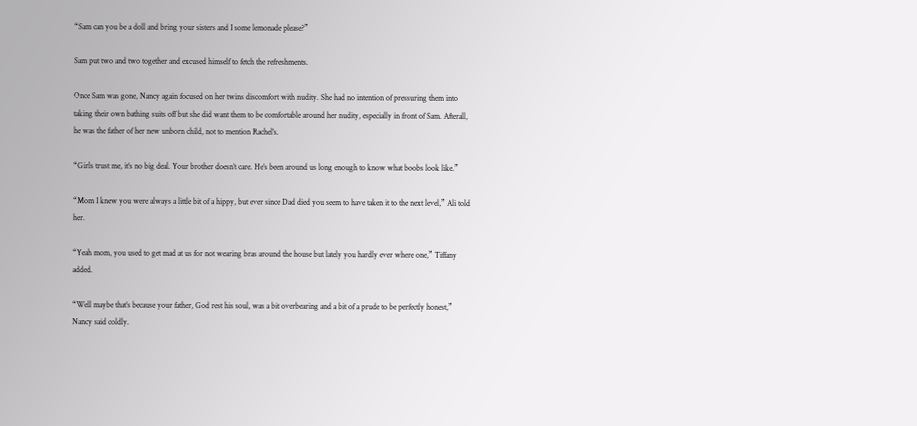“Sam can you be a doll and bring your sisters and I some lemonade please?”

Sam put two and two together and excused himself to fetch the refreshments.

Once Sam was gone, Nancy again focused on her twins discomfort with nudity. She had no intention of pressuring them into taking their own bathing suits off but she did want them to be comfortable around her nudity, especially in front of Sam. Afterall, he was the father of her new unborn child, not to mention Rachel’s.

“Girls trust me, it’s no big deal. Your brother doesn’t care. He’s been around us long enough to know what boobs look like.”

“Mom I knew you were always a little bit of a hippy, but ever since Dad died you seem to have taken it to the next level,” Ali told her.

“Yeah mom, you used to get mad at us for not wearing bras around the house but lately you hardly ever where one,” Tiffany added.

“Well maybe that’s because your father, God rest his soul, was a bit overbearing and a bit of a prude to be perfectly honest,” Nancy said coldly.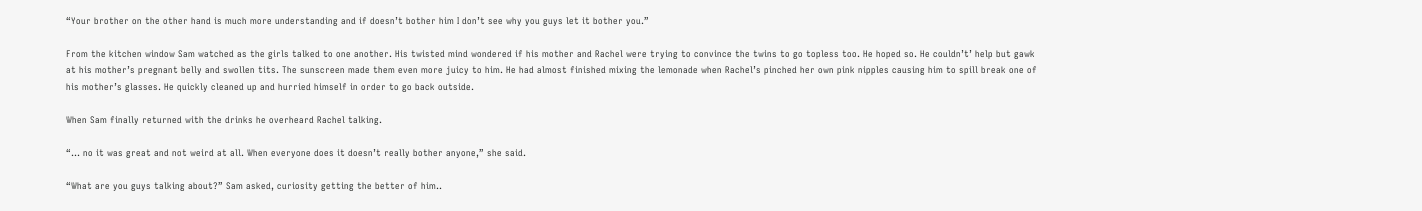“Your brother on the other hand is much more understanding and if doesn’t bother him I don’t see why you guys let it bother you.”

From the kitchen window Sam watched as the girls talked to one another. His twisted mind wondered if his mother and Rachel were trying to convince the twins to go topless too. He hoped so. He couldn’t’ help but gawk at his mother’s pregnant belly and swollen tits. The sunscreen made them even more juicy to him. He had almost finished mixing the lemonade when Rachel’s pinched her own pink nipples causing him to spill break one of his mother’s glasses. He quickly cleaned up and hurried himself in order to go back outside.

When Sam finally returned with the drinks he overheard Rachel talking.

“… no it was great and not weird at all. When everyone does it doesn’t really bother anyone,” she said.

“What are you guys talking about?” Sam asked, curiosity getting the better of him..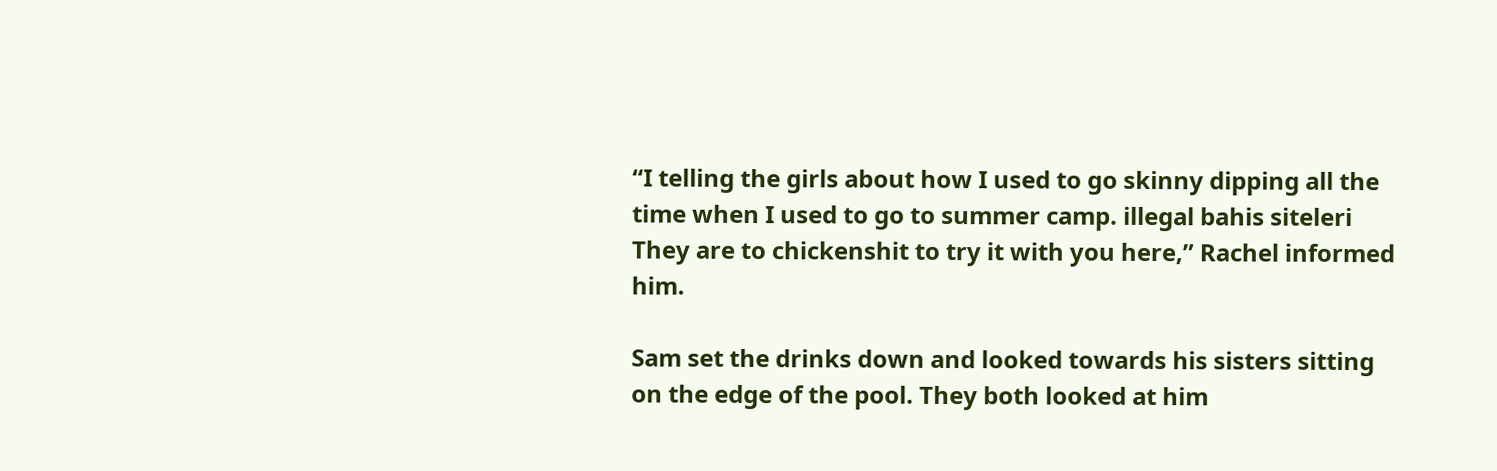“I telling the girls about how I used to go skinny dipping all the time when I used to go to summer camp. illegal bahis siteleri They are to chickenshit to try it with you here,” Rachel informed him.

Sam set the drinks down and looked towards his sisters sitting on the edge of the pool. They both looked at him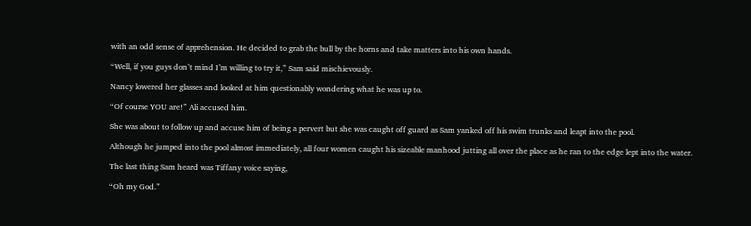with an odd sense of apprehension. He decided to grab the bull by the horns and take matters into his own hands.

“Well, if you guys don’t mind I’m willing to try it,” Sam said mischievously.

Nancy lowered her glasses and looked at him questionably wondering what he was up to.

“Of course YOU are!” Ali accused him.

She was about to follow up and accuse him of being a pervert but she was caught off guard as Sam yanked off his swim trunks and leapt into the pool.

Although he jumped into the pool almost immediately, all four women caught his sizeable manhood jutting all over the place as he ran to the edge lept into the water.

The last thing Sam heard was Tiffany voice saying,

“Oh my God.”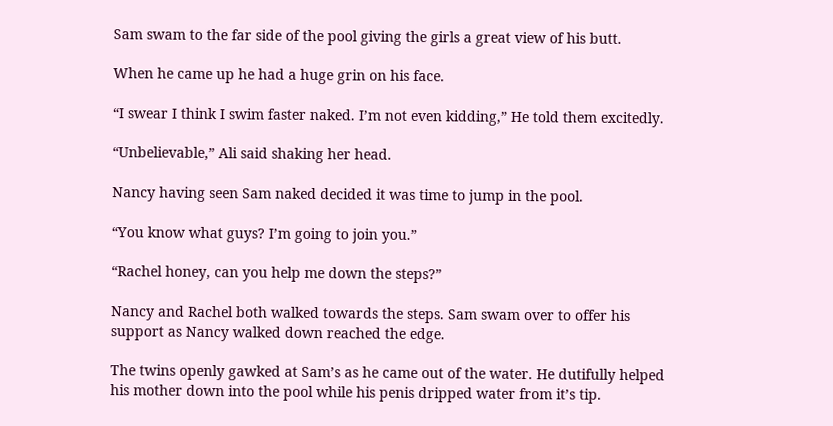Sam swam to the far side of the pool giving the girls a great view of his butt.

When he came up he had a huge grin on his face.

“I swear I think I swim faster naked. I’m not even kidding,” He told them excitedly.

“Unbelievable,” Ali said shaking her head.

Nancy having seen Sam naked decided it was time to jump in the pool.

“You know what guys? I’m going to join you.”

“Rachel honey, can you help me down the steps?”

Nancy and Rachel both walked towards the steps. Sam swam over to offer his support as Nancy walked down reached the edge.

The twins openly gawked at Sam’s as he came out of the water. He dutifully helped his mother down into the pool while his penis dripped water from it’s tip.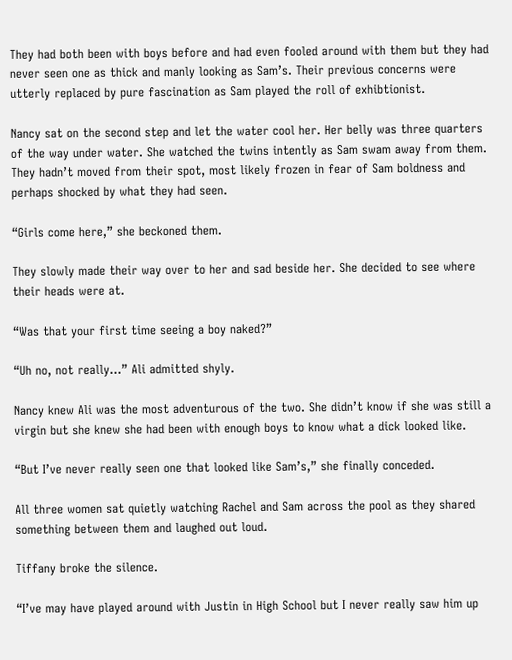They had both been with boys before and had even fooled around with them but they had never seen one as thick and manly looking as Sam’s. Their previous concerns were utterly replaced by pure fascination as Sam played the roll of exhibtionist.

Nancy sat on the second step and let the water cool her. Her belly was three quarters of the way under water. She watched the twins intently as Sam swam away from them. They hadn’t moved from their spot, most likely frozen in fear of Sam boldness and perhaps shocked by what they had seen.

“Girls come here,” she beckoned them.

They slowly made their way over to her and sad beside her. She decided to see where their heads were at.

“Was that your first time seeing a boy naked?”

“Uh no, not really…” Ali admitted shyly.

Nancy knew Ali was the most adventurous of the two. She didn’t know if she was still a virgin but she knew she had been with enough boys to know what a dick looked like.

“But I’ve never really seen one that looked like Sam’s,” she finally conceded.

All three women sat quietly watching Rachel and Sam across the pool as they shared something between them and laughed out loud.

Tiffany broke the silence.

“I’ve may have played around with Justin in High School but I never really saw him up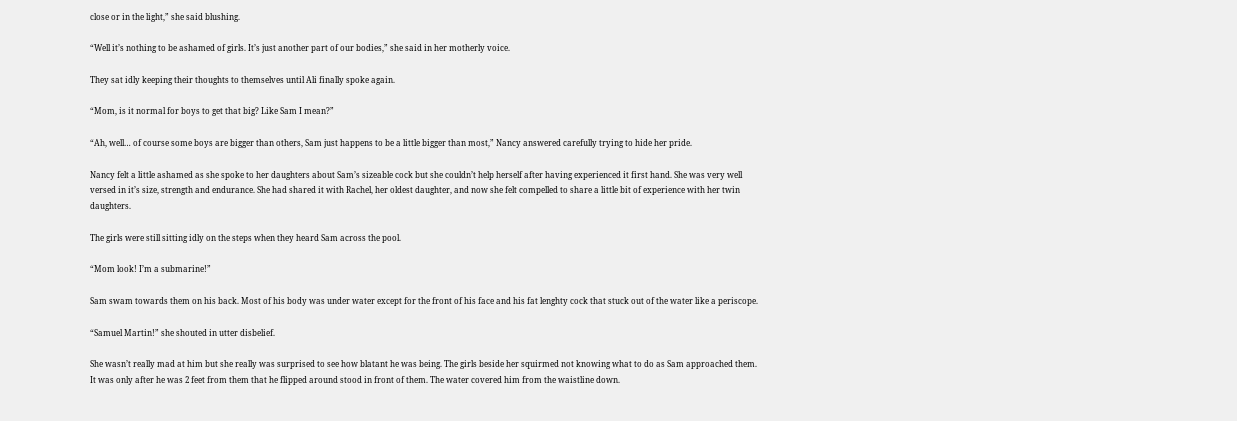close or in the light,” she said blushing.

“Well it’s nothing to be ashamed of girls. It’s just another part of our bodies,” she said in her motherly voice.

They sat idly keeping their thoughts to themselves until Ali finally spoke again.

“Mom, is it normal for boys to get that big? Like Sam I mean?”

“Ah, well… of course some boys are bigger than others, Sam just happens to be a little bigger than most,” Nancy answered carefully trying to hide her pride.

Nancy felt a little ashamed as she spoke to her daughters about Sam’s sizeable cock but she couldn’t help herself after having experienced it first hand. She was very well versed in it’s size, strength and endurance. She had shared it with Rachel, her oldest daughter, and now she felt compelled to share a little bit of experience with her twin daughters.

The girls were still sitting idly on the steps when they heard Sam across the pool.

“Mom look! I’m a submarine!”

Sam swam towards them on his back. Most of his body was under water except for the front of his face and his fat lenghty cock that stuck out of the water like a periscope.

“Samuel Martin!” she shouted in utter disbelief.

She wasn’t really mad at him but she really was surprised to see how blatant he was being. The girls beside her squirmed not knowing what to do as Sam approached them. It was only after he was 2 feet from them that he flipped around stood in front of them. The water covered him from the waistline down.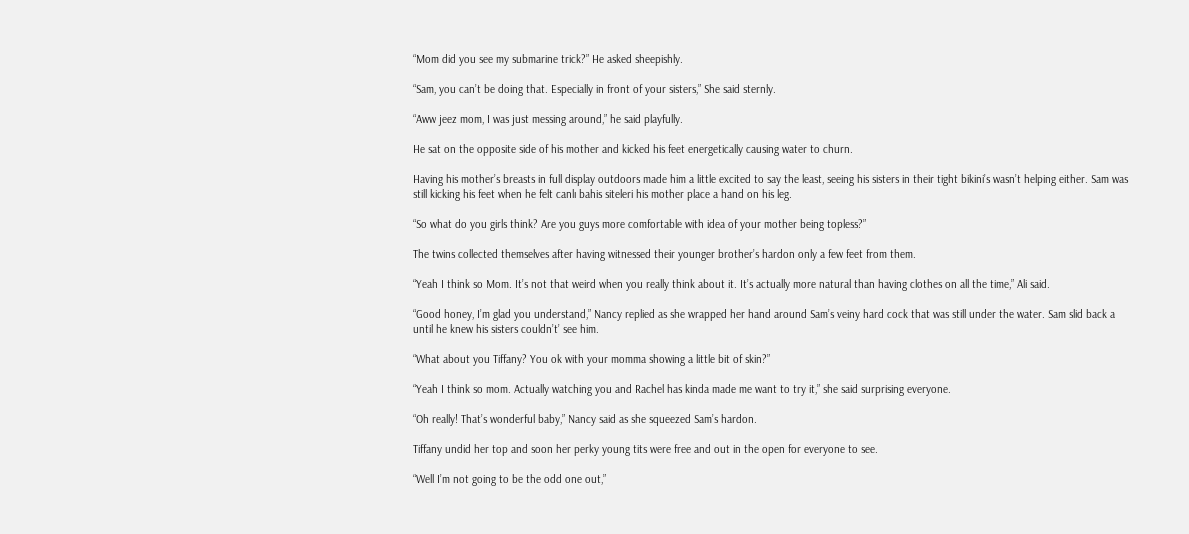“Mom did you see my submarine trick?” He asked sheepishly.

“Sam, you can’t be doing that. Especially in front of your sisters,” She said sternly.

“Aww jeez mom, I was just messing around,” he said playfully.

He sat on the opposite side of his mother and kicked his feet energetically causing water to churn.

Having his mother’s breasts in full display outdoors made him a little excited to say the least, seeing his sisters in their tight bikini’s wasn’t helping either. Sam was still kicking his feet when he felt canlı bahis siteleri his mother place a hand on his leg.

“So what do you girls think? Are you guys more comfortable with idea of your mother being topless?”

The twins collected themselves after having witnessed their younger brother’s hardon only a few feet from them.

“Yeah I think so Mom. It’s not that weird when you really think about it. It’s actually more natural than having clothes on all the time,” Ali said.

“Good honey, I’m glad you understand,” Nancy replied as she wrapped her hand around Sam’s veiny hard cock that was still under the water. Sam slid back a until he knew his sisters couldn’t’ see him.

“What about you Tiffany? You ok with your momma showing a little bit of skin?”

“Yeah I think so mom. Actually watching you and Rachel has kinda made me want to try it,” she said surprising everyone.

“Oh really! That’s wonderful baby,” Nancy said as she squeezed Sam’s hardon.

Tiffany undid her top and soon her perky young tits were free and out in the open for everyone to see.

“Well I’m not going to be the odd one out,”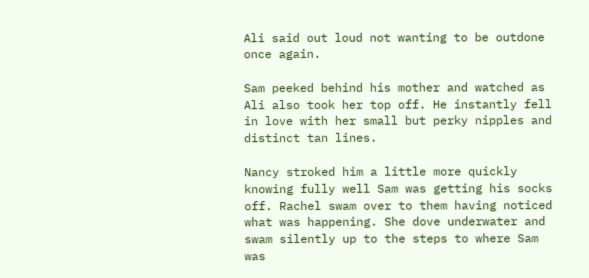Ali said out loud not wanting to be outdone once again.

Sam peeked behind his mother and watched as Ali also took her top off. He instantly fell in love with her small but perky nipples and distinct tan lines.

Nancy stroked him a little more quickly knowing fully well Sam was getting his socks off. Rachel swam over to them having noticed what was happening. She dove underwater and swam silently up to the steps to where Sam was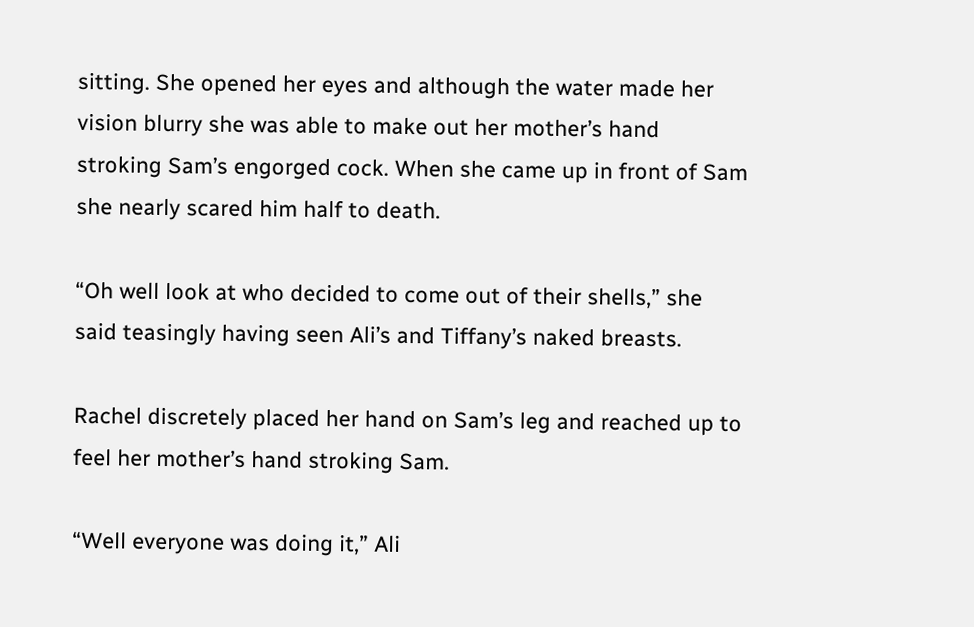sitting. She opened her eyes and although the water made her vision blurry she was able to make out her mother’s hand stroking Sam’s engorged cock. When she came up in front of Sam she nearly scared him half to death.

“Oh well look at who decided to come out of their shells,” she said teasingly having seen Ali’s and Tiffany’s naked breasts.

Rachel discretely placed her hand on Sam’s leg and reached up to feel her mother’s hand stroking Sam.

“Well everyone was doing it,” Ali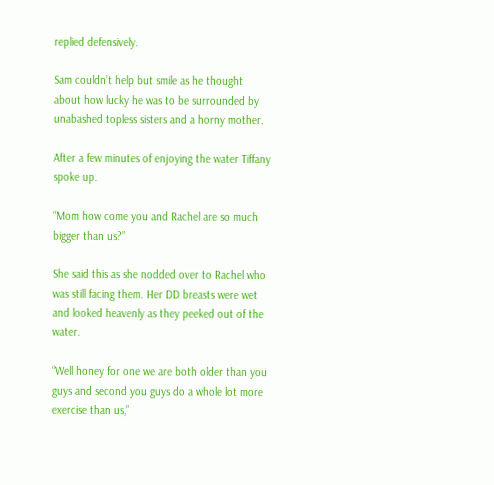replied defensively.

Sam couldn’t help but smile as he thought about how lucky he was to be surrounded by unabashed topless sisters and a horny mother.

After a few minutes of enjoying the water Tiffany spoke up.

“Mom how come you and Rachel are so much bigger than us?”

She said this as she nodded over to Rachel who was still facing them. Her DD breasts were wet and looked heavenly as they peeked out of the water.

“Well honey for one we are both older than you guys and second you guys do a whole lot more exercise than us,”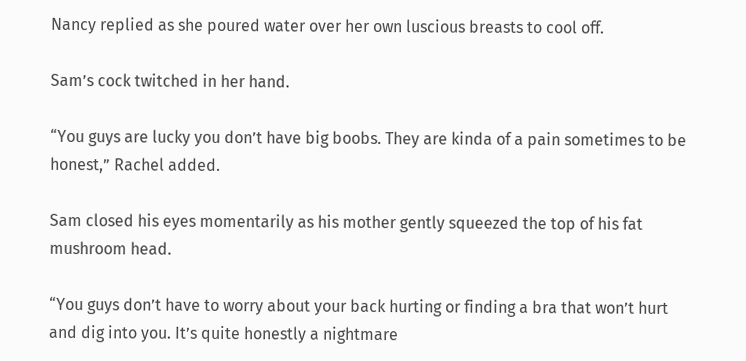Nancy replied as she poured water over her own luscious breasts to cool off.

Sam’s cock twitched in her hand.

“You guys are lucky you don’t have big boobs. They are kinda of a pain sometimes to be honest,” Rachel added.

Sam closed his eyes momentarily as his mother gently squeezed the top of his fat mushroom head.

“You guys don’t have to worry about your back hurting or finding a bra that won’t hurt and dig into you. It’s quite honestly a nightmare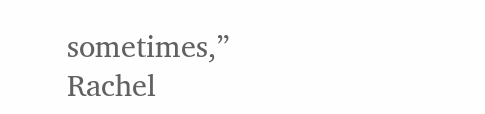sometimes,” Rachel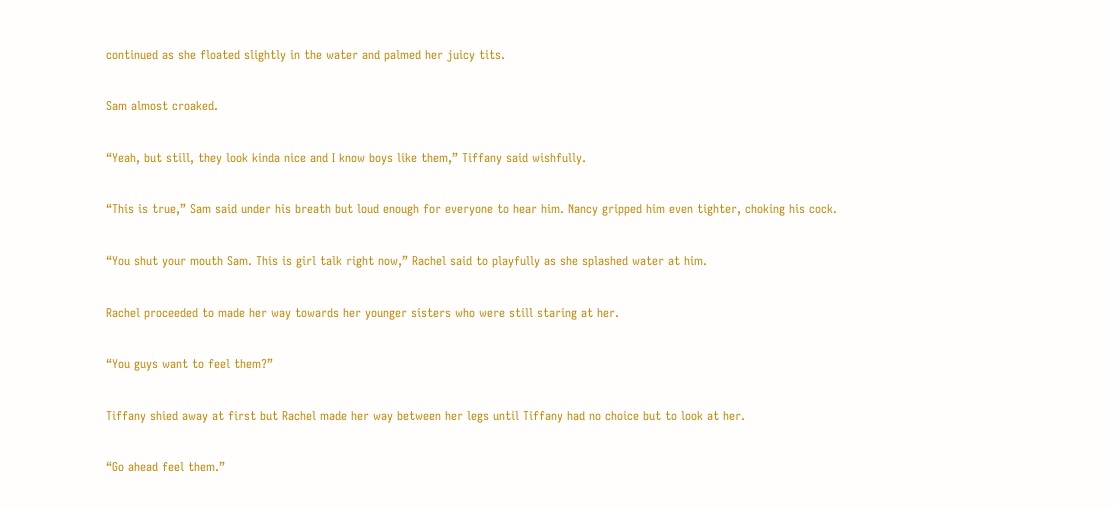continued as she floated slightly in the water and palmed her juicy tits.

Sam almost croaked.

“Yeah, but still, they look kinda nice and I know boys like them,” Tiffany said wishfully.

“This is true,” Sam said under his breath but loud enough for everyone to hear him. Nancy gripped him even tighter, choking his cock.

“You shut your mouth Sam. This is girl talk right now,” Rachel said to playfully as she splashed water at him.

Rachel proceeded to made her way towards her younger sisters who were still staring at her.

“You guys want to feel them?”

Tiffany shied away at first but Rachel made her way between her legs until Tiffany had no choice but to look at her.

“Go ahead feel them.”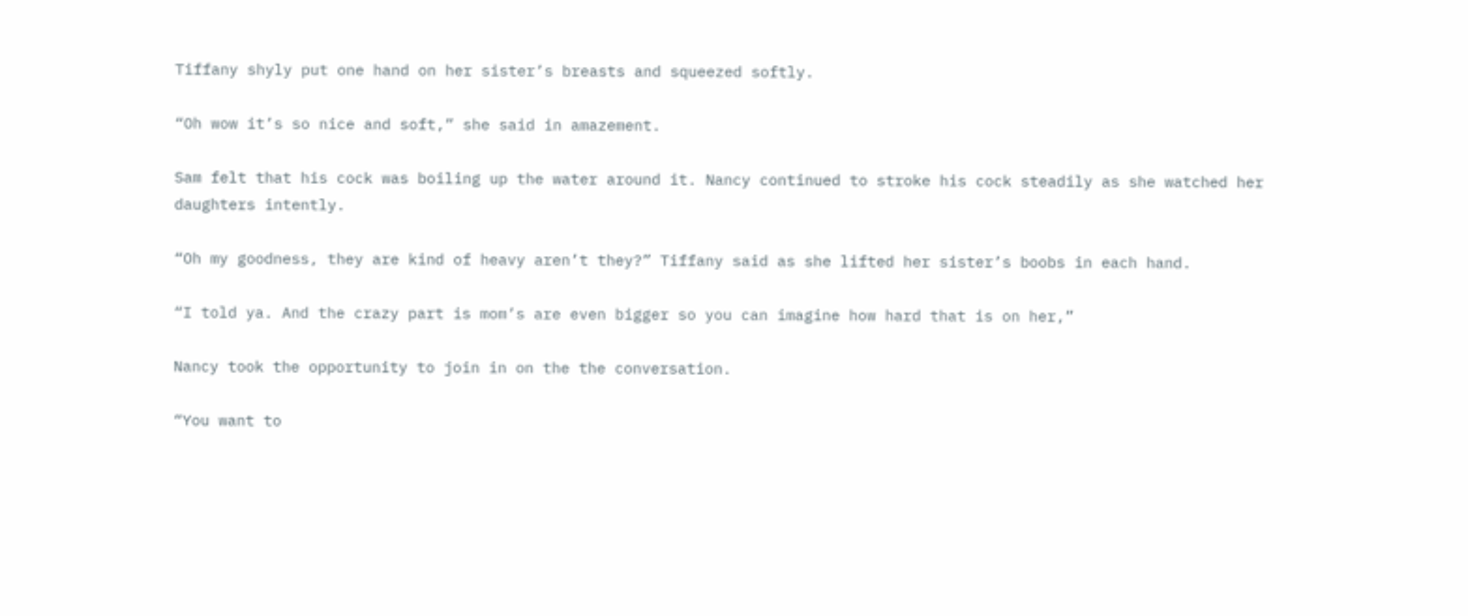Tiffany shyly put one hand on her sister’s breasts and squeezed softly.

“Oh wow it’s so nice and soft,” she said in amazement.

Sam felt that his cock was boiling up the water around it. Nancy continued to stroke his cock steadily as she watched her daughters intently.

“Oh my goodness, they are kind of heavy aren’t they?” Tiffany said as she lifted her sister’s boobs in each hand.

“I told ya. And the crazy part is mom’s are even bigger so you can imagine how hard that is on her,”

Nancy took the opportunity to join in on the the conversation.

“You want to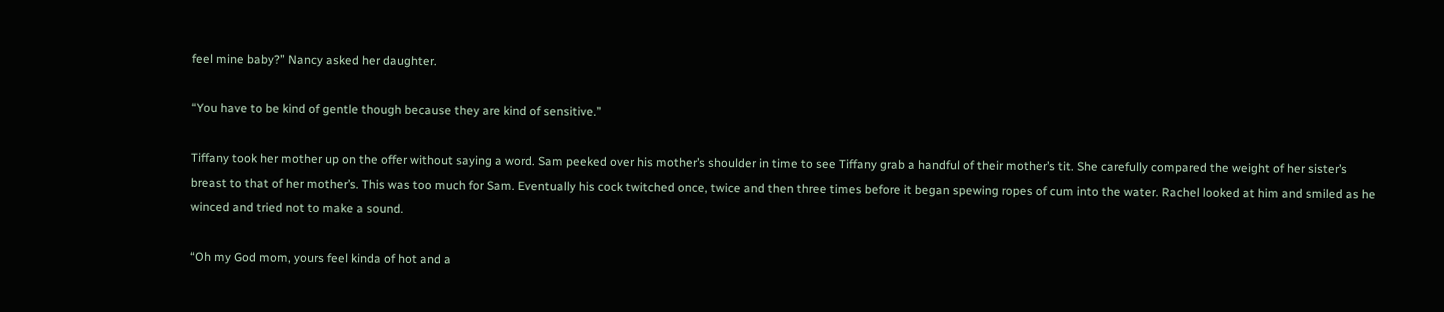feel mine baby?” Nancy asked her daughter.

“You have to be kind of gentle though because they are kind of sensitive.”

Tiffany took her mother up on the offer without saying a word. Sam peeked over his mother’s shoulder in time to see Tiffany grab a handful of their mother’s tit. She carefully compared the weight of her sister’s breast to that of her mother’s. This was too much for Sam. Eventually his cock twitched once, twice and then three times before it began spewing ropes of cum into the water. Rachel looked at him and smiled as he winced and tried not to make a sound.

“Oh my God mom, yours feel kinda of hot and a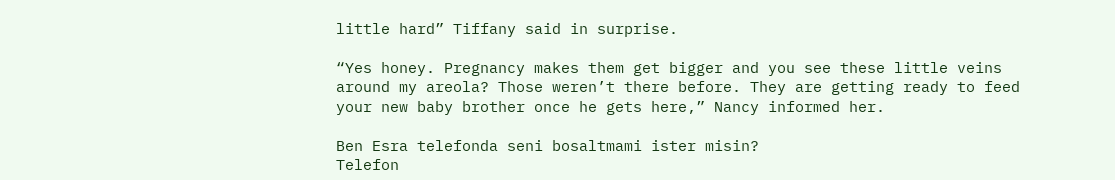little hard” Tiffany said in surprise.

“Yes honey. Pregnancy makes them get bigger and you see these little veins around my areola? Those weren’t there before. They are getting ready to feed your new baby brother once he gets here,” Nancy informed her.

Ben Esra telefonda seni bosaltmami ister misin?
Telefon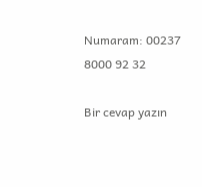Numaram: 00237 8000 92 32

Bir cevap yazın